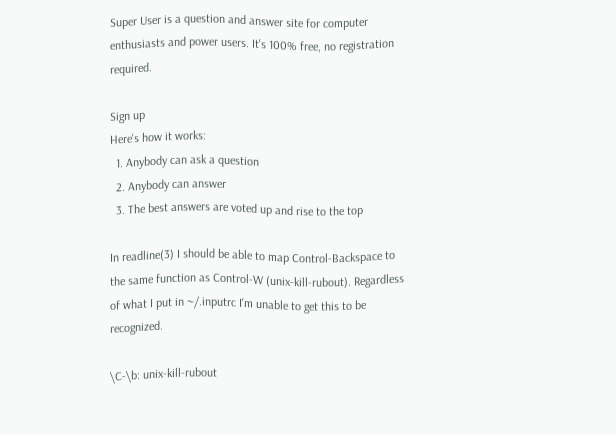Super User is a question and answer site for computer enthusiasts and power users. It's 100% free, no registration required.

Sign up
Here's how it works:
  1. Anybody can ask a question
  2. Anybody can answer
  3. The best answers are voted up and rise to the top

In readline(3) I should be able to map Control-Backspace to the same function as Control-W (unix-kill-rubout). Regardless of what I put in ~/.inputrc I'm unable to get this to be recognized.

\C-\b: unix-kill-rubout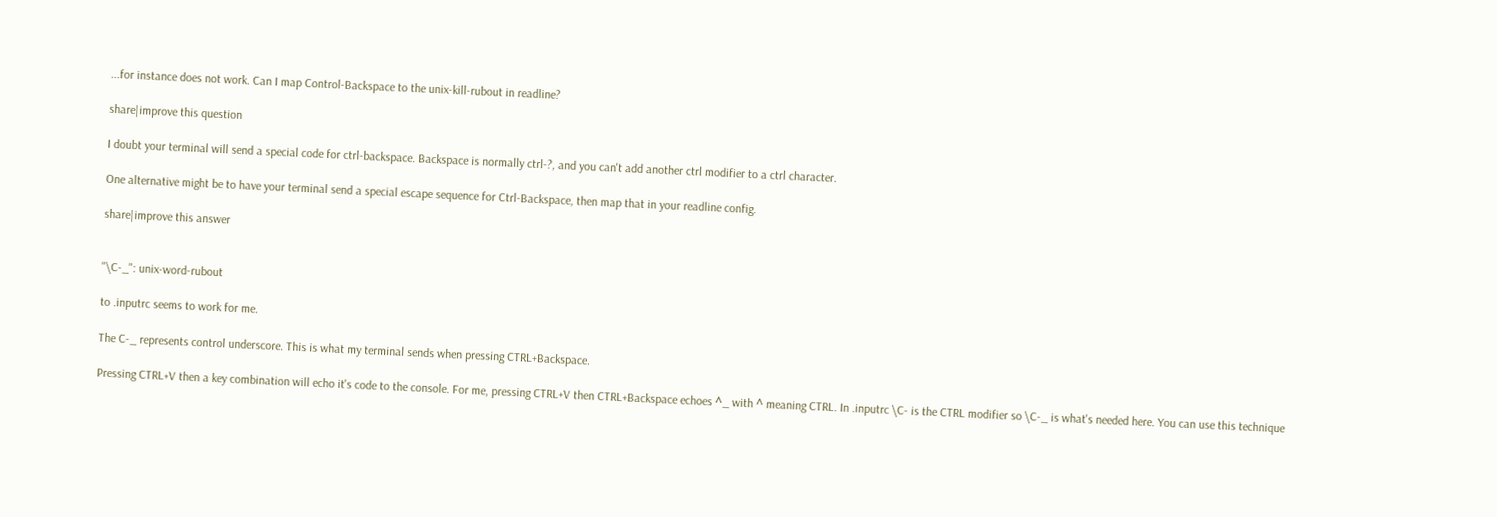...for instance does not work. Can I map Control-Backspace to the unix-kill-rubout in readline?

share|improve this question

I doubt your terminal will send a special code for ctrl-backspace. Backspace is normally ctrl-?, and you can't add another ctrl modifier to a ctrl character.

One alternative might be to have your terminal send a special escape sequence for Ctrl-Backspace, then map that in your readline config.

share|improve this answer


"\C-_": unix-word-rubout

to .inputrc seems to work for me.

The C-_ represents control underscore. This is what my terminal sends when pressing CTRL+Backspace.

Pressing CTRL+V then a key combination will echo it's code to the console. For me, pressing CTRL+V then CTRL+Backspace echoes ^_ with ^ meaning CTRL. In .inputrc \C- is the CTRL modifier so \C-_ is what's needed here. You can use this technique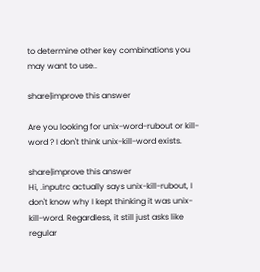to determine other key combinations you may want to use..

share|improve this answer

Are you looking for unix-word-rubout or kill-word ? I don't think unix-kill-word exists.

share|improve this answer
Hi, .inputrc actually says unix-kill-rubout, I don't know why I kept thinking it was unix-kill-word. Regardless, it still just asks like regular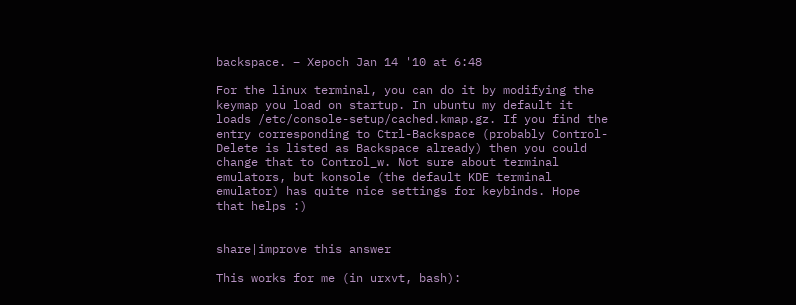backspace. – Xepoch Jan 14 '10 at 6:48

For the linux terminal, you can do it by modifying the keymap you load on startup. In ubuntu my default it loads /etc/console-setup/cached.kmap.gz. If you find the entry corresponding to Ctrl-Backspace (probably Control-Delete is listed as Backspace already) then you could change that to Control_w. Not sure about terminal emulators, but konsole (the default KDE terminal emulator) has quite nice settings for keybinds. Hope that helps :)


share|improve this answer

This works for me (in urxvt, bash):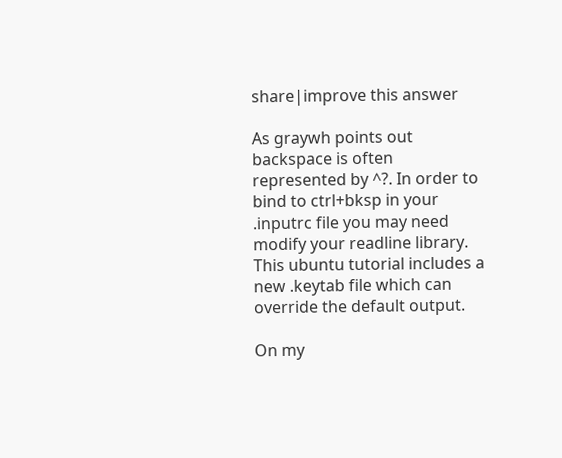share|improve this answer

As graywh points out backspace is often represented by ^?. In order to bind to ctrl+bksp in your .inputrc file you may need modify your readline library. This ubuntu tutorial includes a new .keytab file which can override the default output.

On my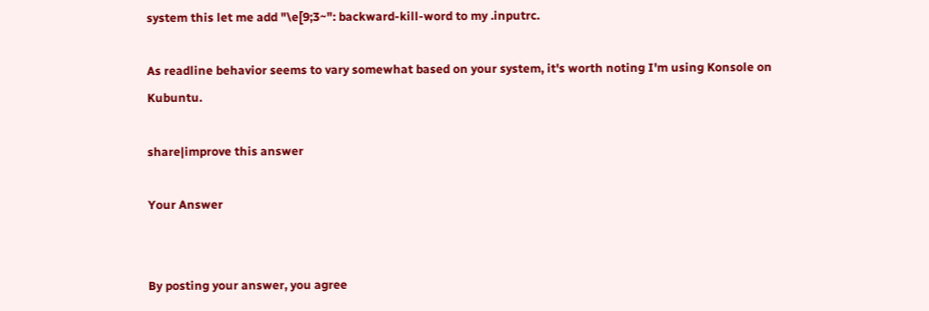system this let me add "\e[9;3~": backward-kill-word to my .inputrc.

As readline behavior seems to vary somewhat based on your system, it's worth noting I'm using Konsole on Kubuntu.

share|improve this answer

Your Answer


By posting your answer, you agree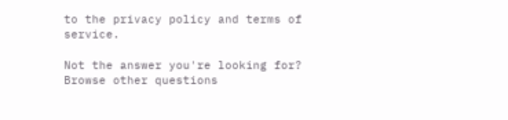to the privacy policy and terms of service.

Not the answer you're looking for? Browse other questions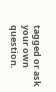tagged or ask your own question.